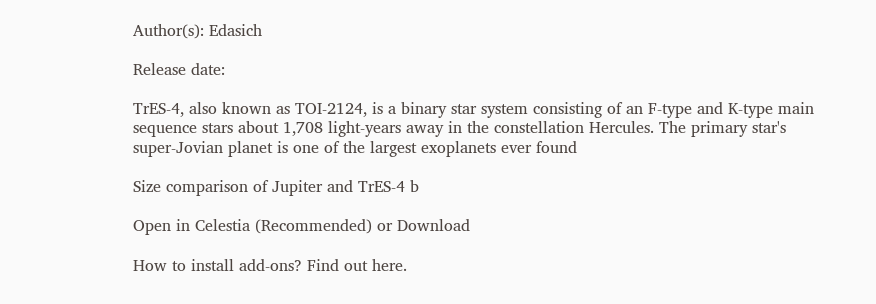Author(s): Edasich

Release date:

TrES-4, also known as TOI-2124, is a binary star system consisting of an F-type and K-type main sequence stars about 1,708 light-years away in the constellation Hercules. The primary star's super-Jovian planet is one of the largest exoplanets ever found

Size comparison of Jupiter and TrES-4 b

Open in Celestia (Recommended) or Download

How to install add-ons? Find out here.